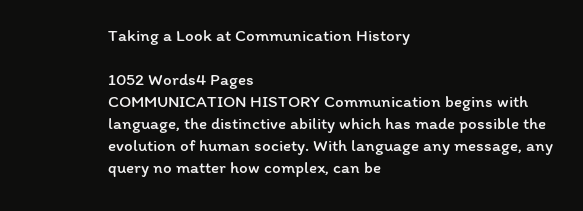Taking a Look at Communication History

1052 Words4 Pages
COMMUNICATION HISTORY Communication begins with language, the distinctive ability which has made possible the evolution of human society. With language any message, any query no matter how complex, can be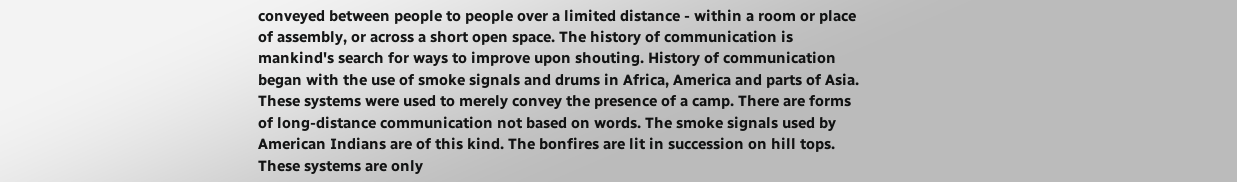conveyed between people to people over a limited distance - within a room or place of assembly, or across a short open space. The history of communication is mankind's search for ways to improve upon shouting. History of communication began with the use of smoke signals and drums in Africa, America and parts of Asia. These systems were used to merely convey the presence of a camp. There are forms of long-distance communication not based on words. The smoke signals used by American Indians are of this kind. The bonfires are lit in succession on hill tops. These systems are only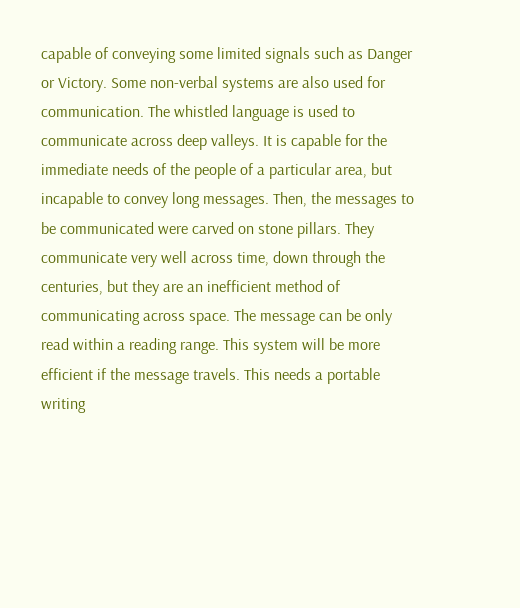capable of conveying some limited signals such as Danger or Victory. Some non-verbal systems are also used for communication. The whistled language is used to communicate across deep valleys. It is capable for the immediate needs of the people of a particular area, but incapable to convey long messages. Then, the messages to be communicated were carved on stone pillars. They communicate very well across time, down through the centuries, but they are an inefficient method of communicating across space. The message can be only read within a reading range. This system will be more efficient if the message travels. This needs a portable writing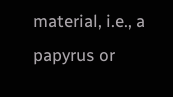material, i.e., a papyrus or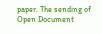paper. The sending of
Open Document